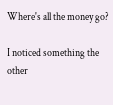Where's all the money go?

I noticed something the other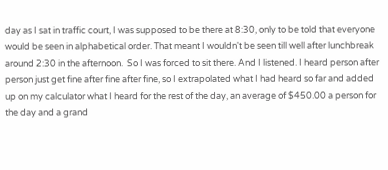day as I sat in traffic court, I was supposed to be there at 8:30, only to be told that everyone would be seen in alphabetical order. That meant I wouldn't be seen till well after lunchbreak around 2:30 in the afternoon.  So I was forced to sit there. And I listened. I heard person after person just get fine after fine after fine, so I extrapolated what I had heard so far and added up on my calculator what I heard for the rest of the day, an average of $450.00 a person for the day and a grand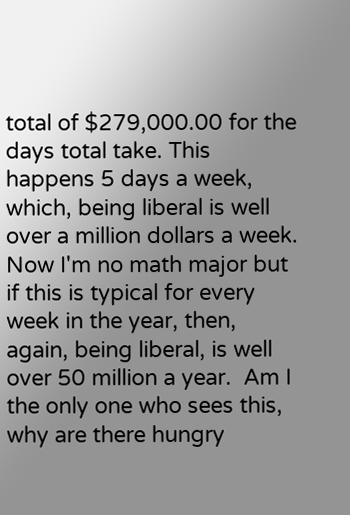total of $279,000.00 for the days total take. This happens 5 days a week, which, being liberal is well over a million dollars a week.  Now I'm no math major but if this is typical for every week in the year, then, again, being liberal, is well over 50 million a year.  Am I the only one who sees this, why are there hungry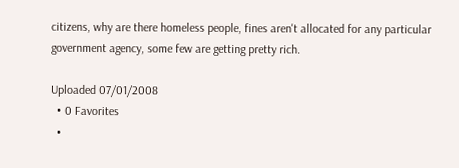citizens, why are there homeless people, fines aren't allocated for any particular government agency, some few are getting pretty rich.

Uploaded 07/01/2008
  • 0 Favorites
  •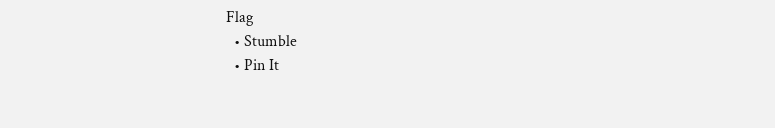Flag
  • Stumble
  • Pin It